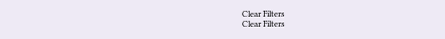Clear Filters
Clear Filters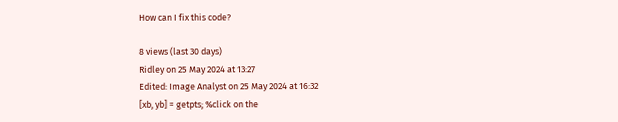How can I fix this code?

8 views (last 30 days)
Ridley on 25 May 2024 at 13:27
Edited: Image Analyst on 25 May 2024 at 16:32
[xb, yb] = getpts; %click on the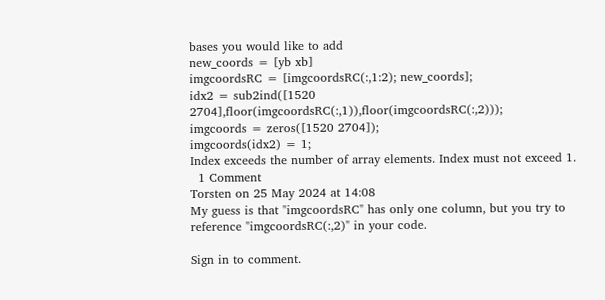bases you would like to add
new_coords = [yb xb]
imgcoordsRC = [imgcoordsRC(:,1:2); new_coords];
idx2 = sub2ind([1520 2704],floor(imgcoordsRC(:,1)),floor(imgcoordsRC(:,2)));
imgcoords = zeros([1520 2704]);
imgcoords(idx2) = 1;
Index exceeds the number of array elements. Index must not exceed 1.
  1 Comment
Torsten on 25 May 2024 at 14:08
My guess is that "imgcoordsRC" has only one column, but you try to reference "imgcoordsRC(:,2)" in your code.

Sign in to comment.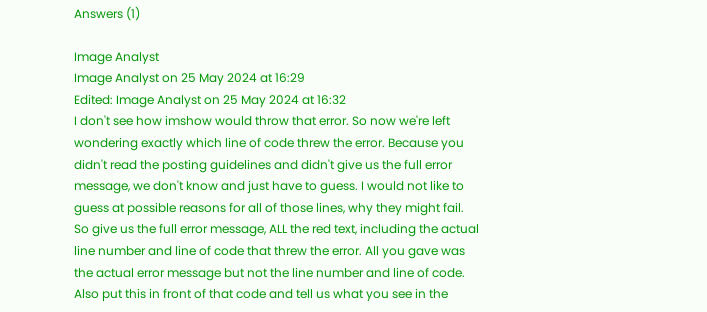Answers (1)

Image Analyst
Image Analyst on 25 May 2024 at 16:29
Edited: Image Analyst on 25 May 2024 at 16:32
I don't see how imshow would throw that error. So now we're left wondering exactly which line of code threw the error. Because you didn't read the posting guidelines and didn't give us the full error message, we don't know and just have to guess. I would not like to guess at possible reasons for all of those lines, why they might fail. So give us the full error message, ALL the red text, including the actual line number and line of code that threw the error. All you gave was the actual error message but not the line number and line of code. Also put this in front of that code and tell us what you see in the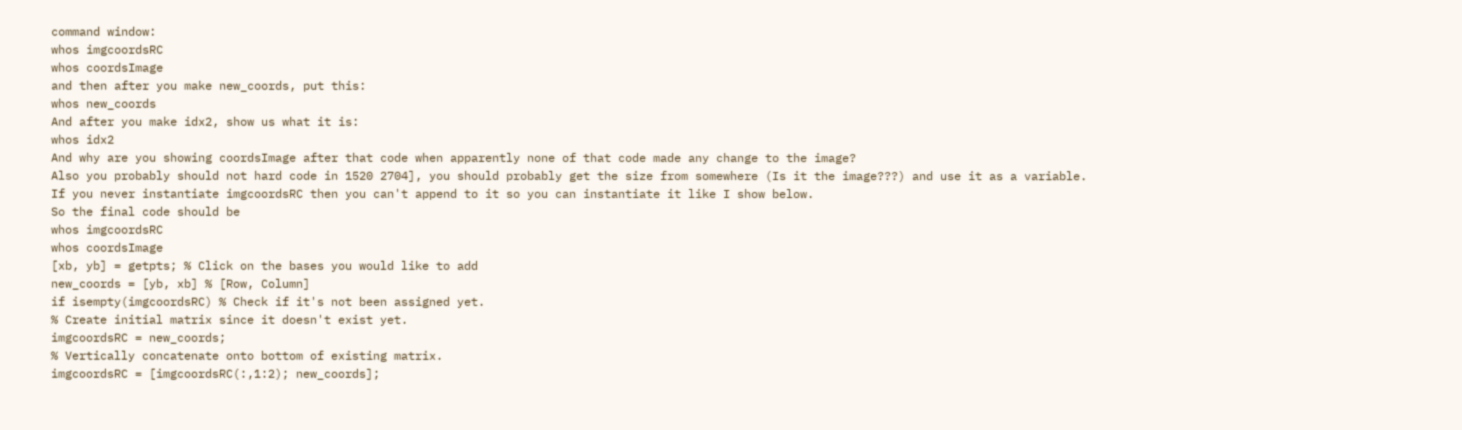command window:
whos imgcoordsRC
whos coordsImage
and then after you make new_coords, put this:
whos new_coords
And after you make idx2, show us what it is:
whos idx2
And why are you showing coordsImage after that code when apparently none of that code made any change to the image?
Also you probably should not hard code in 1520 2704], you should probably get the size from somewhere (Is it the image???) and use it as a variable.
If you never instantiate imgcoordsRC then you can't append to it so you can instantiate it like I show below.
So the final code should be
whos imgcoordsRC
whos coordsImage
[xb, yb] = getpts; % Click on the bases you would like to add
new_coords = [yb, xb] % [Row, Column]
if isempty(imgcoordsRC) % Check if it's not been assigned yet.
% Create initial matrix since it doesn't exist yet.
imgcoordsRC = new_coords;
% Vertically concatenate onto bottom of existing matrix.
imgcoordsRC = [imgcoordsRC(:,1:2); new_coords];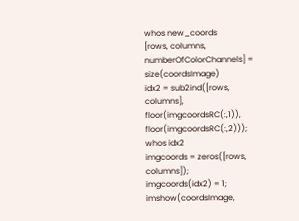whos new_coords
[rows, columns, numberOfColorChannels] = size(coordsImage)
idx2 = sub2ind([rows, columns], floor(imgcoordsRC(:,1)), floor(imgcoordsRC(:,2)));
whos idx2
imgcoords = zeros([rows, columns]);
imgcoords(idx2) = 1;
imshow(coordsImage,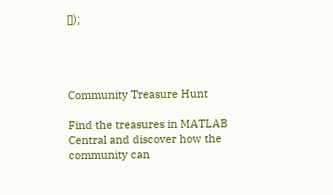[]);




Community Treasure Hunt

Find the treasures in MATLAB Central and discover how the community can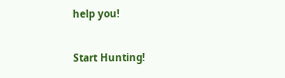help you!

Start Hunting!